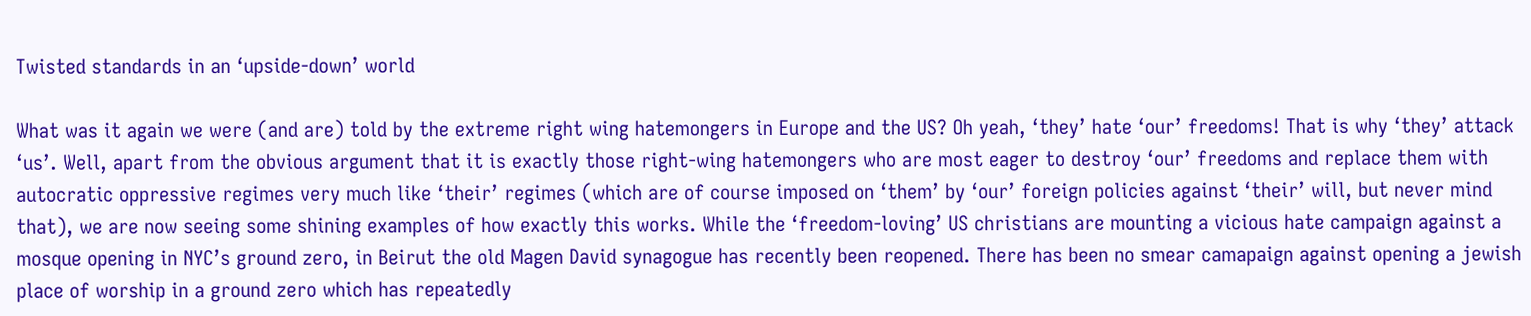Twisted standards in an ‘upside-down’ world

What was it again we were (and are) told by the extreme right wing hatemongers in Europe and the US? Oh yeah, ‘they’ hate ‘our’ freedoms! That is why ‘they’ attack ‘us’. Well, apart from the obvious argument that it is exactly those right-wing hatemongers who are most eager to destroy ‘our’ freedoms and replace them with autocratic oppressive regimes very much like ‘their’ regimes (which are of course imposed on ‘them’ by ‘our’ foreign policies against ‘their’ will, but never mind that), we are now seeing some shining examples of how exactly this works. While the ‘freedom-loving’ US christians are mounting a vicious hate campaign against a mosque opening in NYC’s ground zero, in Beirut the old Magen David synagogue has recently been reopened. There has been no smear camapaign against opening a jewish place of worship in a ground zero which has repeatedly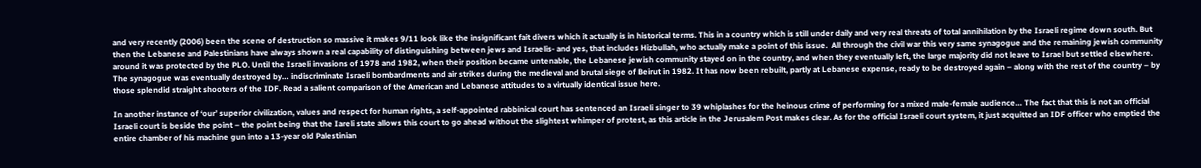and very recently (2006) been the scene of destruction so massive it makes 9/11 look like the insignificant fait divers which it actually is in historical terms. This in a country which is still under daily and very real threats of total annihilation by the Israeli regime down south. But then the Lebanese and Palestinians have always shown a real capability of distinguishing between jews and Israelis- and yes, that includes Hizbullah, who actually make a point of this issue.  All through the civil war this very same synagogue and the remaining jewish community around it was protected by the PLO. Until the Israeli invasions of 1978 and 1982, when their position became untenable, the Lebanese jewish community stayed on in the country, and when they eventually left, the large majority did not leave to Israel but settled elsewhere. The synagogue was eventually destroyed by… indiscriminate Israeli bombardments and air strikes during the medieval and brutal siege of Beirut in 1982. It has now been rebuilt, partly at Lebanese expense, ready to be destroyed again – along with the rest of the country – by those splendid straight shooters of the IDF. Read a salient comparison of the American and Lebanese attitudes to a virtually identical issue here.

In another instance of ‘our’ superior civilization, values and respect for human rights, a self-appointed rabbinical court has sentenced an Israeli singer to 39 whiplashes for the heinous crime of performing for a mixed male-female audience… The fact that this is not an official Israeli court is beside the point – the point being that the Iareli state allows this court to go ahead without the slightest whimper of protest, as this article in the Jerusalem Post makes clear. As for the official Israeli court system, it just acquitted an IDF officer who emptied the entire chamber of his machine gun into a 13-year old Palestinian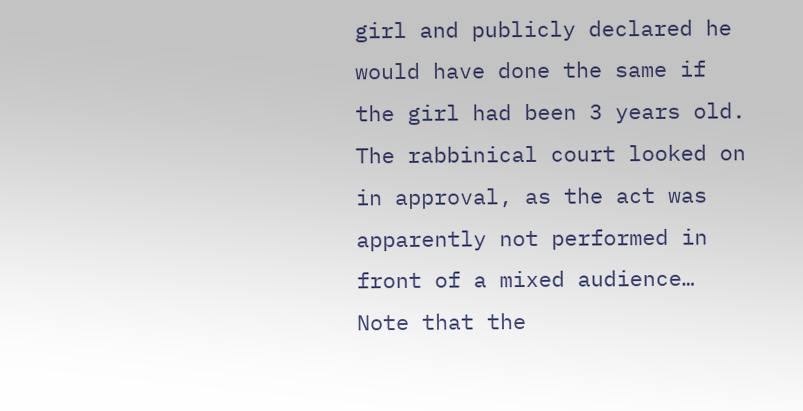girl and publicly declared he would have done the same if the girl had been 3 years old. The rabbinical court looked on in approval, as the act was apparently not performed in front of a mixed audience… Note that the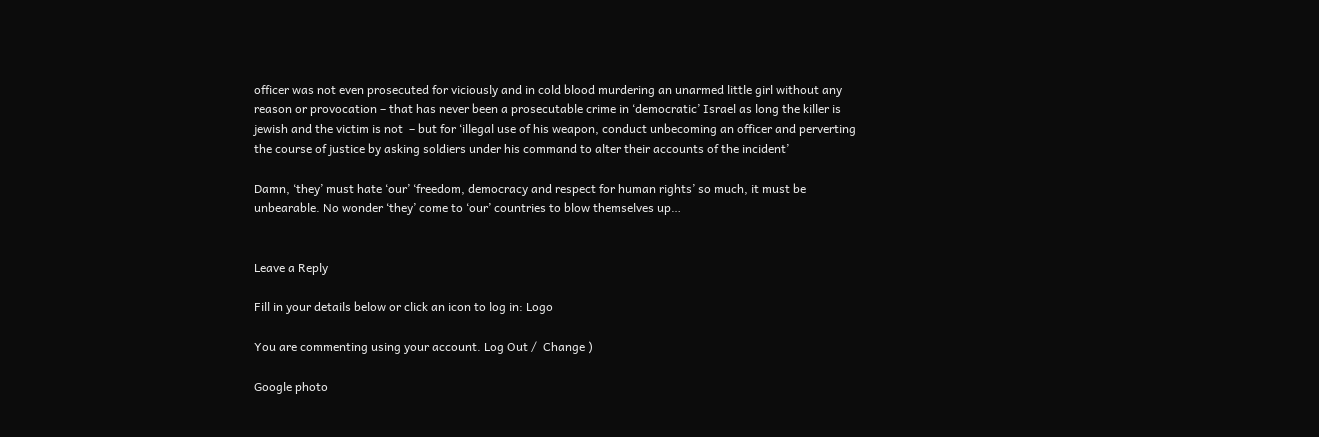officer was not even prosecuted for viciously and in cold blood murdering an unarmed little girl without any reason or provocation – that has never been a prosecutable crime in ‘democratic’ Israel as long the killer is jewish and the victim is not  – but for ‘illegal use of his weapon, conduct unbecoming an officer and perverting the course of justice by asking soldiers under his command to alter their accounts of the incident’

Damn, ‘they’ must hate ‘our’ ‘freedom, democracy and respect for human rights’ so much, it must be unbearable. No wonder ‘they’ come to ‘our’ countries to blow themselves up…


Leave a Reply

Fill in your details below or click an icon to log in: Logo

You are commenting using your account. Log Out /  Change )

Google photo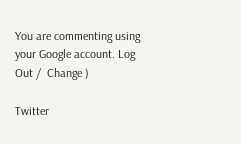You are commenting using your Google account. Log Out /  Change )

Twitter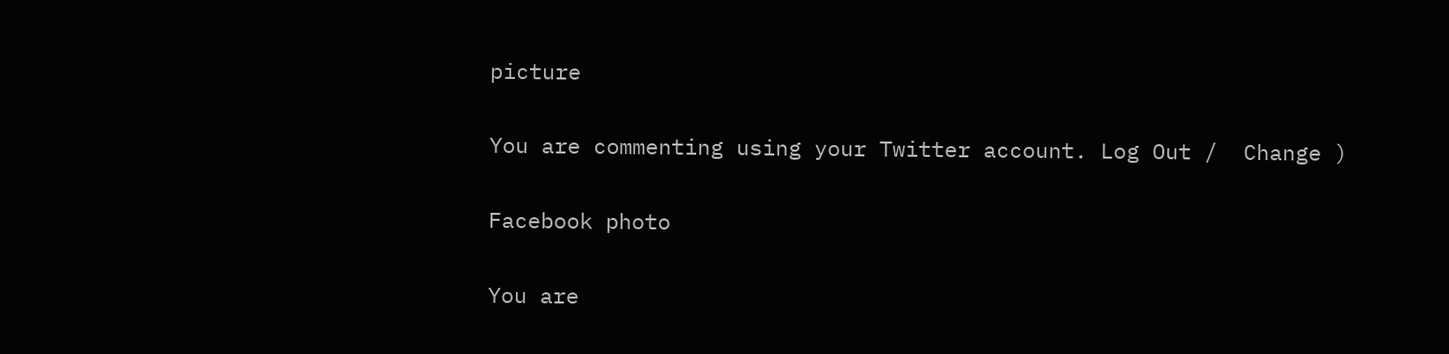picture

You are commenting using your Twitter account. Log Out /  Change )

Facebook photo

You are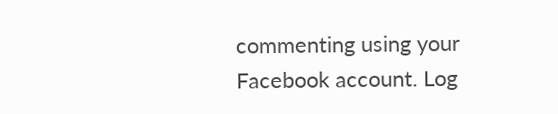commenting using your Facebook account. Log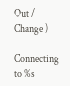Out /  Change )

Connecting to %s